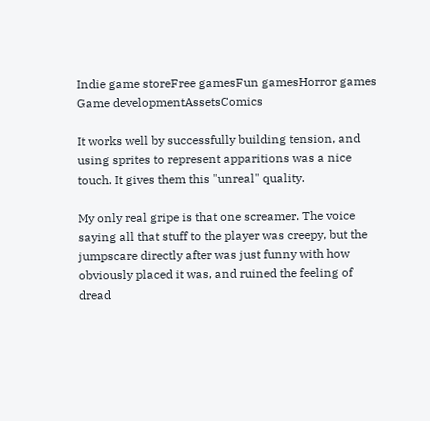Indie game storeFree gamesFun gamesHorror games
Game developmentAssetsComics

It works well by successfully building tension, and using sprites to represent apparitions was a nice touch. It gives them this "unreal" quality.

My only real gripe is that one screamer. The voice saying all that stuff to the player was creepy, but the jumpscare directly after was just funny with how obviously placed it was, and ruined the feeling of dread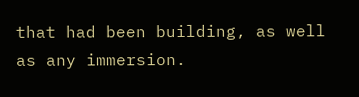that had been building, as well as any immersion.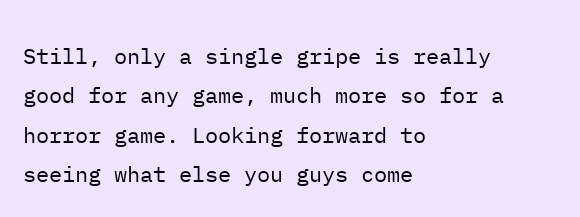Still, only a single gripe is really good for any game, much more so for a horror game. Looking forward to seeing what else you guys come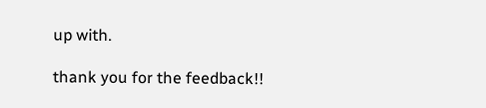up with.

thank you for the feedback!!